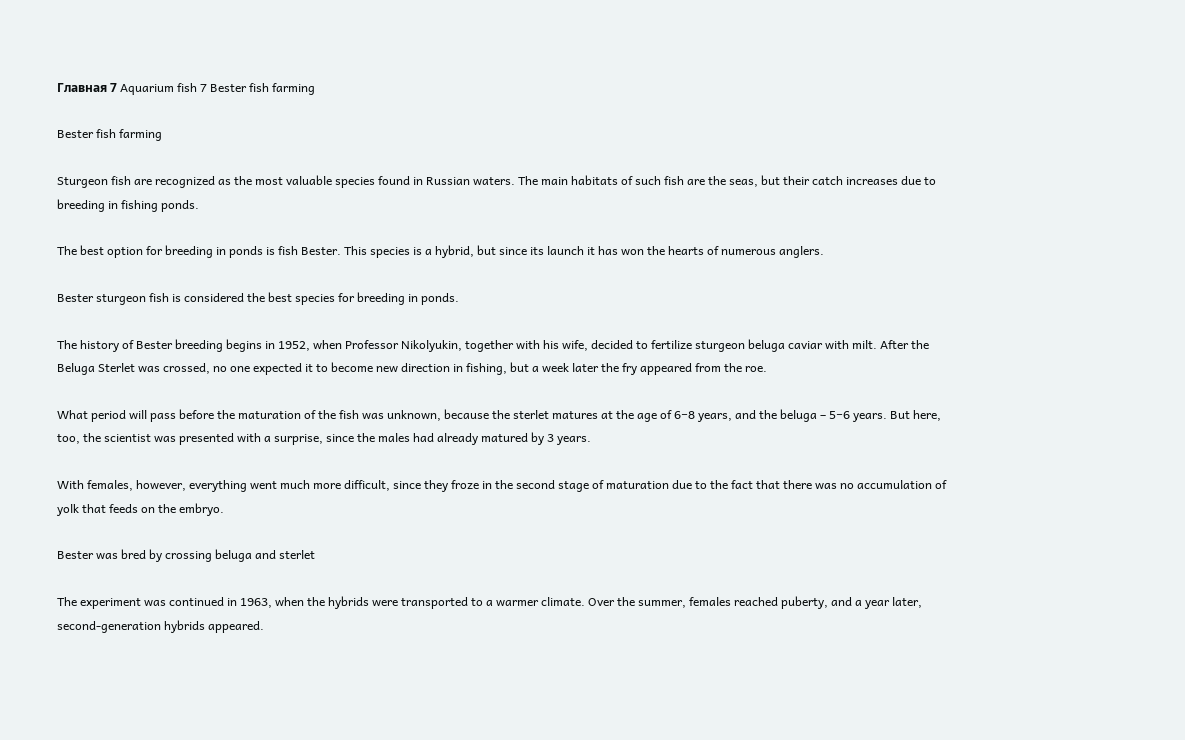Главная 7 Aquarium fish 7 Bester fish farming

Bester fish farming

Sturgeon fish are recognized as the most valuable species found in Russian waters. The main habitats of such fish are the seas, but their catch increases due to breeding in fishing ponds.

The best option for breeding in ponds is fish Bester. This species is a hybrid, but since its launch it has won the hearts of numerous anglers.

Bester sturgeon fish is considered the best species for breeding in ponds.

The history of Bester breeding begins in 1952, when Professor Nikolyukin, together with his wife, decided to fertilize sturgeon beluga caviar with milt. After the Beluga Sterlet was crossed, no one expected it to become new direction in fishing, but a week later the fry appeared from the roe.

What period will pass before the maturation of the fish was unknown, because the sterlet matures at the age of 6−8 years, and the beluga – 5−6 years. But here, too, the scientist was presented with a surprise, since the males had already matured by 3 years.

With females, however, everything went much more difficult, since they froze in the second stage of maturation due to the fact that there was no accumulation of yolk that feeds on the embryo.

Bester was bred by crossing beluga and sterlet

The experiment was continued in 1963, when the hybrids were transported to a warmer climate. Over the summer, females reached puberty, and a year later, second-generation hybrids appeared.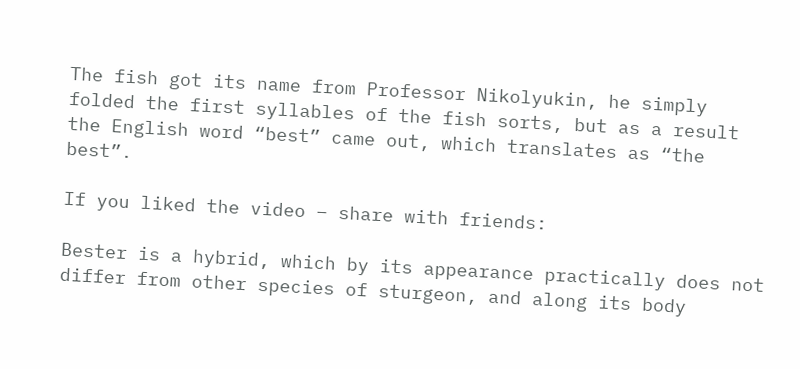The fish got its name from Professor Nikolyukin, he simply folded the first syllables of the fish sorts, but as a result the English word “best” came out, which translates as “the best”.

If you liked the video – share with friends:

Bester is a hybrid, which by its appearance practically does not differ from other species of sturgeon, and along its body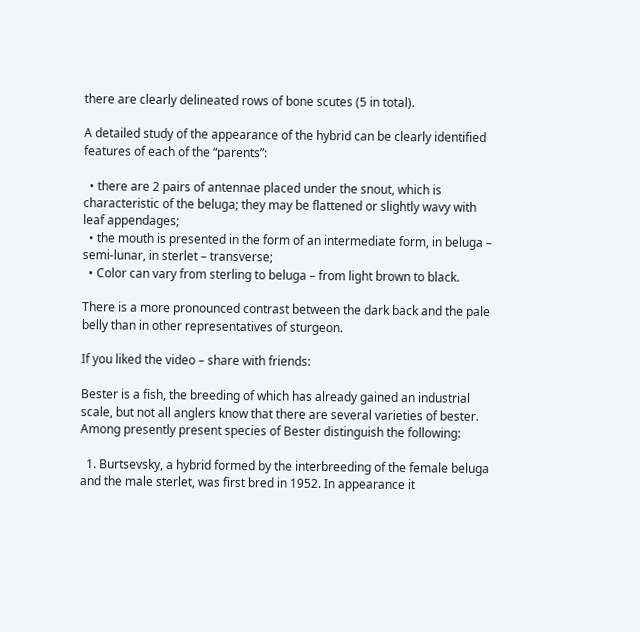there are clearly delineated rows of bone scutes (5 in total).

A detailed study of the appearance of the hybrid can be clearly identified features of each of the “parents”:

  • there are 2 pairs of antennae placed under the snout, which is characteristic of the beluga; they may be flattened or slightly wavy with leaf appendages;
  • the mouth is presented in the form of an intermediate form, in beluga – semi-lunar, in sterlet – transverse;
  • Color can vary from sterling to beluga – from light brown to black.

There is a more pronounced contrast between the dark back and the pale belly than in other representatives of sturgeon.

If you liked the video – share with friends:

Bester is a fish, the breeding of which has already gained an industrial scale, but not all anglers know that there are several varieties of bester. Among presently present species of Bester distinguish the following:

  1. Burtsevsky, a hybrid formed by the interbreeding of the female beluga and the male sterlet, was first bred in 1952. In appearance it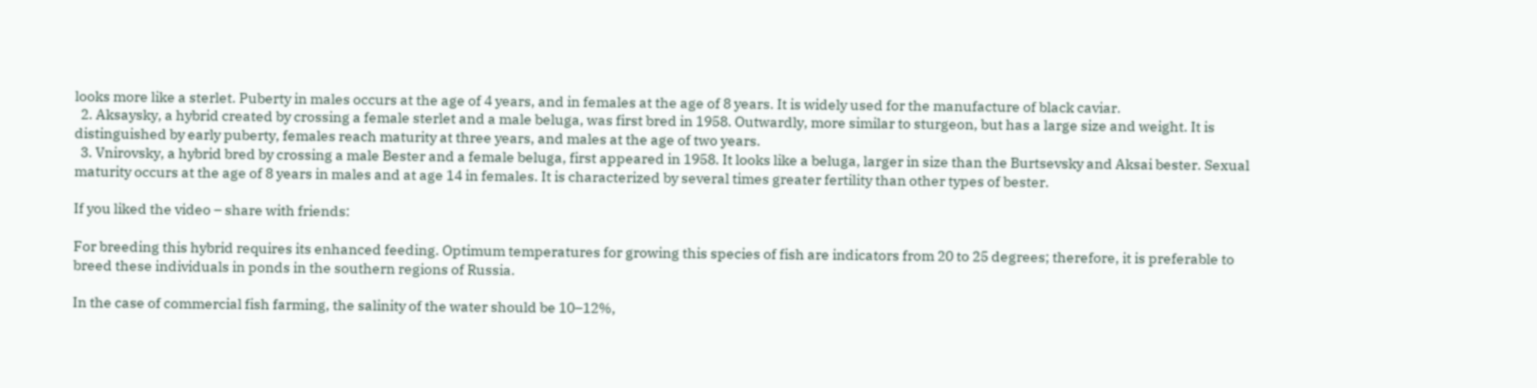looks more like a sterlet. Puberty in males occurs at the age of 4 years, and in females at the age of 8 years. It is widely used for the manufacture of black caviar.
  2. Aksaysky, a hybrid created by crossing a female sterlet and a male beluga, was first bred in 1958. Outwardly, more similar to sturgeon, but has a large size and weight. It is distinguished by early puberty, females reach maturity at three years, and males at the age of two years.
  3. Vnirovsky, a hybrid bred by crossing a male Bester and a female beluga, first appeared in 1958. It looks like a beluga, larger in size than the Burtsevsky and Aksai bester. Sexual maturity occurs at the age of 8 years in males and at age 14 in females. It is characterized by several times greater fertility than other types of bester.

If you liked the video – share with friends:

For breeding this hybrid requires its enhanced feeding. Optimum temperatures for growing this species of fish are indicators from 20 to 25 degrees; therefore, it is preferable to breed these individuals in ponds in the southern regions of Russia.

In the case of commercial fish farming, the salinity of the water should be 10–12%,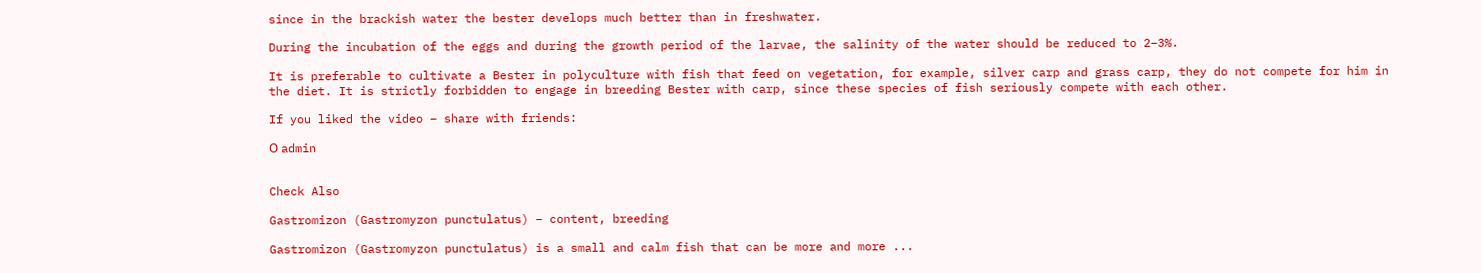since in the brackish water the bester develops much better than in freshwater.

During the incubation of the eggs and during the growth period of the larvae, the salinity of the water should be reduced to 2–3%.

It is preferable to cultivate a Bester in polyculture with fish that feed on vegetation, for example, silver carp and grass carp, they do not compete for him in the diet. It is strictly forbidden to engage in breeding Bester with carp, since these species of fish seriously compete with each other.

If you liked the video – share with friends:

О admin


Check Also

Gastromizon (Gastromyzon punctulatus) – content, breeding

Gastromizon (Gastromyzon punctulatus) is a small and calm fish that can be more and more ...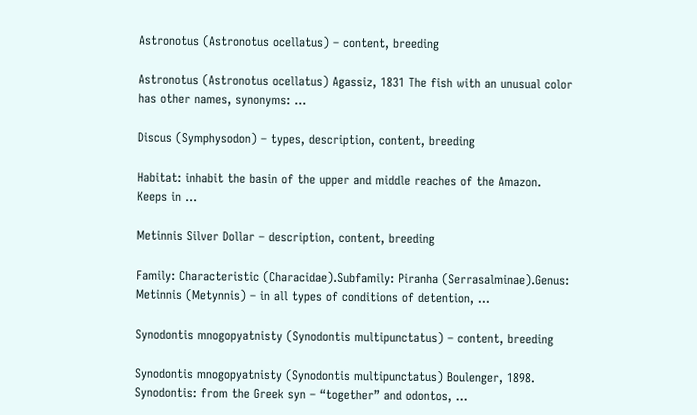Astronotus (Astronotus ocellatus) – content, breeding

Astronotus (Astronotus ocellatus) Agassiz, 1831 The fish with an unusual color has other names, synonyms: ...

Discus (Symphysodon) – types, description, content, breeding

Habitat: inhabit the basin of the upper and middle reaches of the Amazon. Keeps in ...

Metinnis Silver Dollar – description, content, breeding

Family: Characteristic (Characidae).Subfamily: Piranha (Serrasalminae).Genus: Metinnis (Metynnis) – in all types of conditions of detention, ...

Synodontis mnogopyatnisty (Synodontis multipunctatus) – content, breeding

Synodontis mnogopyatnisty (Synodontis multipunctatus) Boulenger, 1898. Synodontis: from the Greek syn – “together” and odontos, ...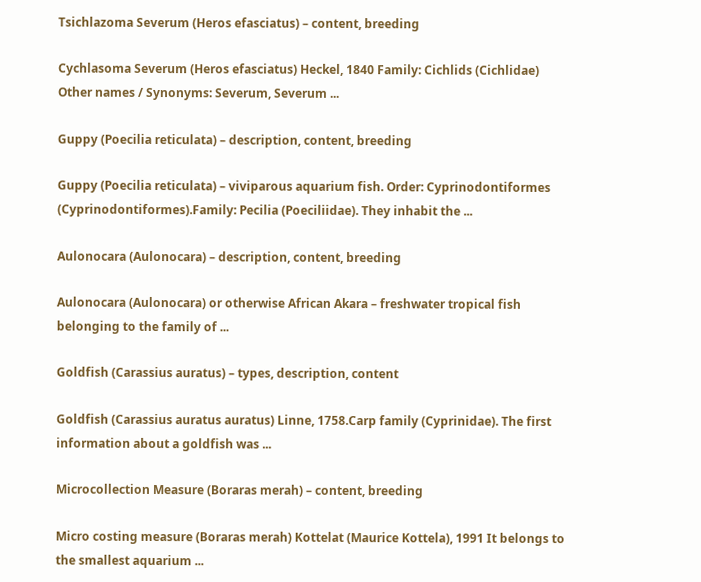Tsichlazoma Severum (Heros efasciatus) – content, breeding

Cychlasoma Severum (Heros efasciatus) Heckel, 1840 Family: Cichlids (Cichlidae) Other names / Synonyms: Severum, Severum ...

Guppy (Poecilia reticulata) – description, content, breeding

Guppy (Poecilia reticulata) – viviparous aquarium fish. Order: Cyprinodontiformes (Cyprinodontiformes).Family: Pecilia (Poeciliidae). They inhabit the ...

Aulonocara (Aulonocara) – description, content, breeding

Aulonocara (Aulonocara) or otherwise African Akara – freshwater tropical fish belonging to the family of ...

Goldfish (Carassius auratus) – types, description, content

Goldfish (Carassius auratus auratus) Linne, 1758.Carp family (Cyprinidae). The first information about a goldfish was ...

Microcollection Measure (Boraras merah) – content, breeding

Micro costing measure (Boraras merah) Kottelat (Maurice Kottela), 1991 It belongs to the smallest aquarium ...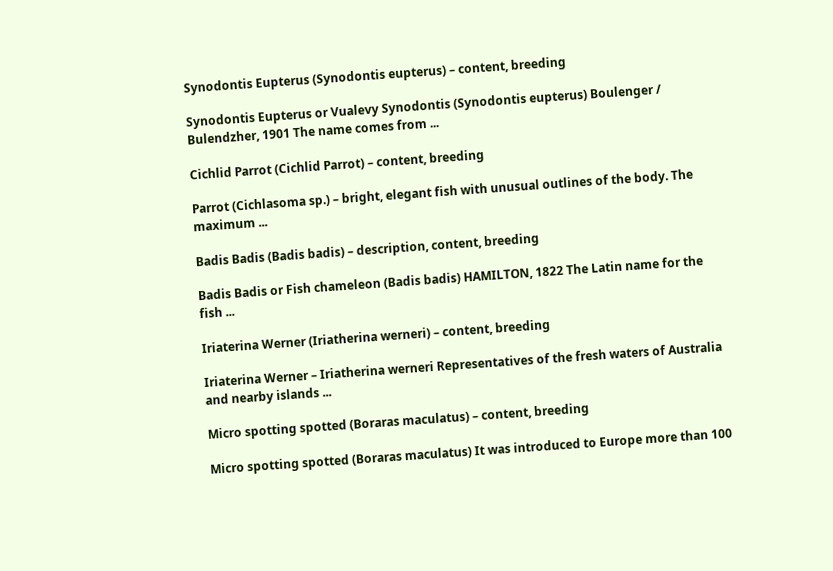Synodontis Eupterus (Synodontis eupterus) – content, breeding

Synodontis Eupterus or Vualevy Synodontis (Synodontis eupterus) Boulenger / Bulendzher, 1901 The name comes from ...

Cichlid Parrot (Cichlid Parrot) – content, breeding

Parrot (Cichlasoma sp.) – bright, elegant fish with unusual outlines of the body. The maximum ...

Badis Badis (Badis badis) – description, content, breeding

Badis Badis or Fish chameleon (Badis badis) HAMILTON, 1822 The Latin name for the fish ...

Iriaterina Werner (Iriatherina werneri) – content, breeding

Iriaterina Werner – Iriatherina werneri Representatives of the fresh waters of Australia and nearby islands ...

Micro spotting spotted (Boraras maculatus) – content, breeding

Micro spotting spotted (Boraras maculatus) It was introduced to Europe more than 100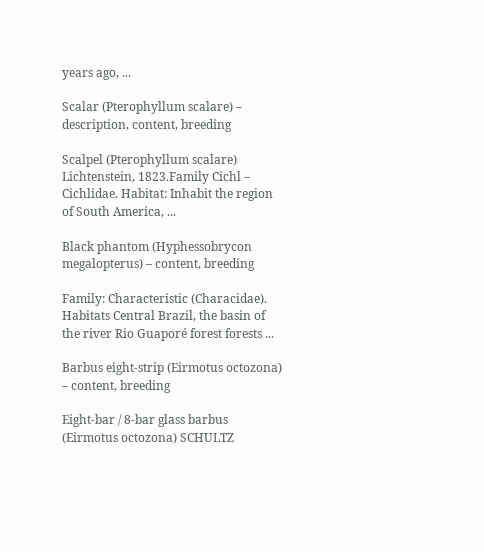years ago, ...

Scalar (Pterophyllum scalare) – description, content, breeding

Scalpel (Pterophyllum scalare) Lichtenstein, 1823.Family Cichl – Cichlidae. Habitat: Inhabit the region of South America, ...

Black phantom (Hyphessobrycon megalopterus) – content, breeding

Family: Characteristic (Characidae). Habitats Central Brazil, the basin of the river Rio Guaporé forest forests ...

Barbus eight-strip (Eirmotus octozona) – content, breeding

Eight-bar / 8-bar glass barbus (Eirmotus octozona) SCHULTZ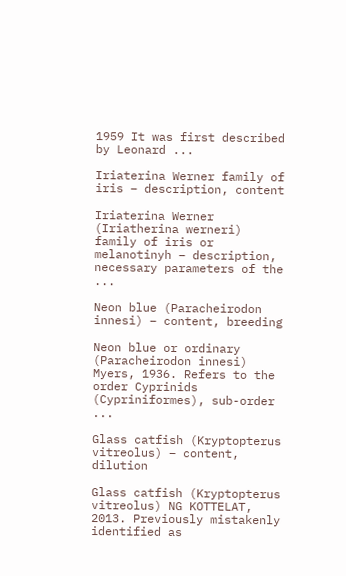1959 It was first described by Leonard ...

Iriaterina Werner family of iris – description, content

Iriaterina Werner (Iriatherina werneri) family of iris or melanotinyh – description, necessary parameters of the ...

Neon blue (Paracheirodon innesi) – content, breeding

Neon blue or ordinary (Paracheirodon innesi) Myers, 1936. Refers to the order Cyprinids (Cypriniformes), sub-order ...

Glass catfish (Kryptopterus vitreolus) – content, dilution

Glass catfish (Kryptopterus vitreolus) NG KOTTELAT, 2013. Previously mistakenly identified as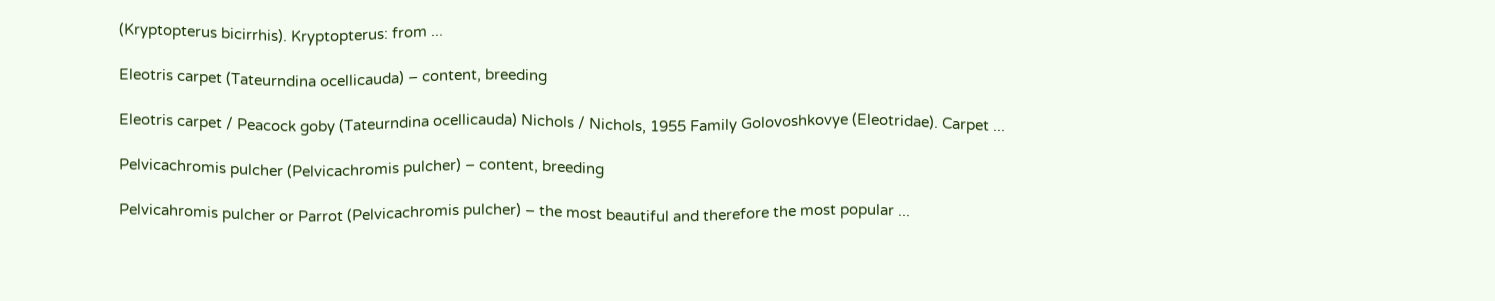(Kryptopterus bicirrhis). Kryptopterus: from ...

Eleotris carpet (Tateurndina ocellicauda) – content, breeding

Eleotris carpet / Peacock goby (Tateurndina ocellicauda) Nichols / Nichols, 1955 Family Golovoshkovye (Eleotridae). Carpet ...

Pelvicachromis pulcher (Pelvicachromis pulcher) – content, breeding

Pelvicahromis pulcher or Parrot (Pelvicachromis pulcher) – the most beautiful and therefore the most popular ...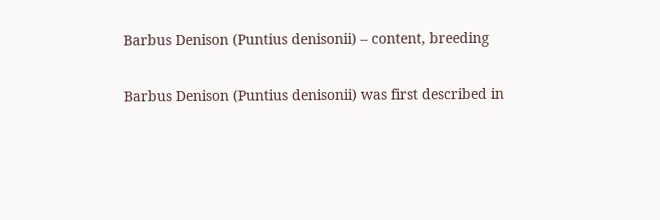Barbus Denison (Puntius denisonii) – content, breeding

Barbus Denison (Puntius denisonii) was first described in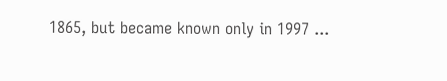1865, but became known only in 1997 ...